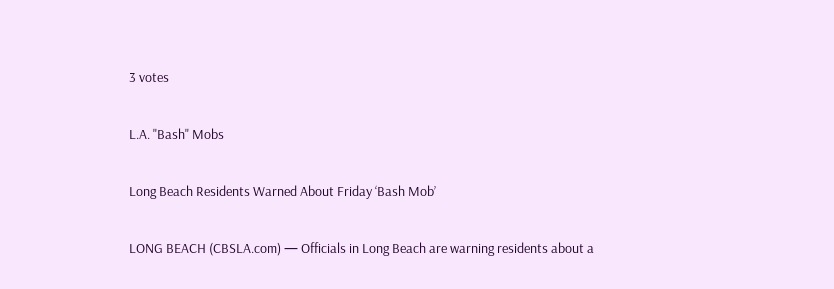3 votes

L.A. "Bash" Mobs

Long Beach Residents Warned About Friday ‘Bash Mob’

LONG BEACH (CBSLA.com) — Officials in Long Beach are warning residents about a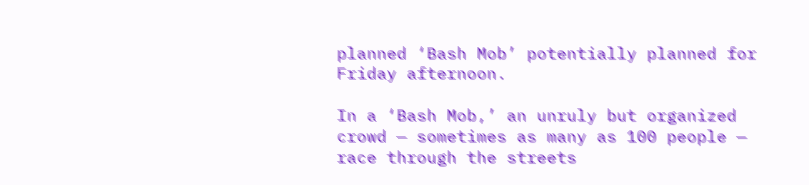planned ‘Bash Mob’ potentially planned for Friday afternoon.

In a ‘Bash Mob,’ an unruly but organized crowd — sometimes as many as 100 people — race through the streets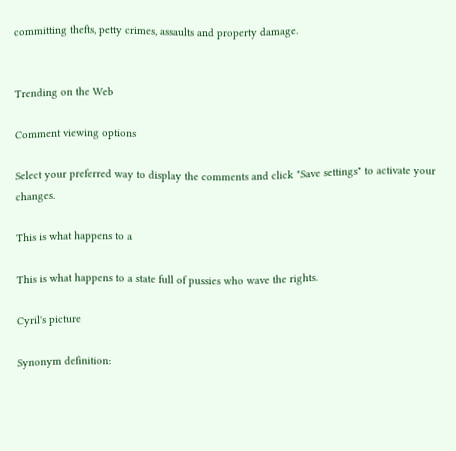committing thefts, petty crimes, assaults and property damage.


Trending on the Web

Comment viewing options

Select your preferred way to display the comments and click "Save settings" to activate your changes.

This is what happens to a

This is what happens to a state full of pussies who wave the rights.

Cyril's picture

Synonym definition: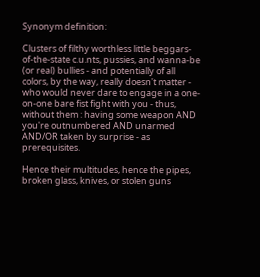Synonym definition:

Clusters of filthy worthless little beggars-of-the-state c.u.nts, pussies, and wanna-be (or real) bullies - and potentially of all colors, by the way, really doesn't matter - who would never dare to engage in a one-on-one bare fist fight with you - thus, without them : having some weapon AND you're outnumbered AND unarmed AND/OR taken by surprise - as prerequisites.

Hence their multitudes, hence the pipes, broken glass, knives, or stolen guns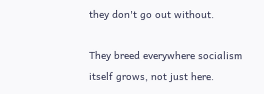they don't go out without.

They breed everywhere socialism itself grows, not just here.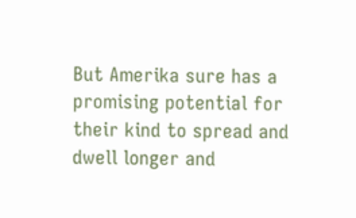But Amerika sure has a promising potential for their kind to spread and dwell longer and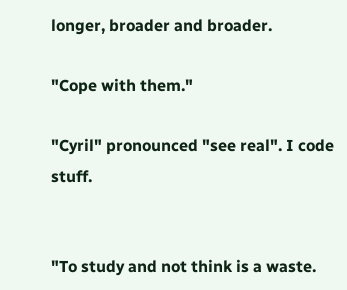longer, broader and broader.

"Cope with them."

"Cyril" pronounced "see real". I code stuff.


"To study and not think is a waste.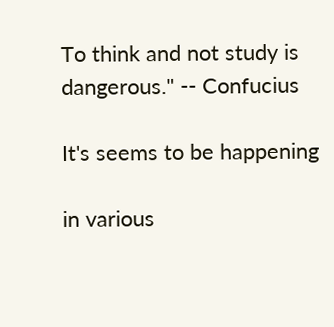To think and not study is dangerous." -- Confucius

It's seems to be happening

in various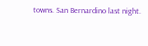towns. San Bernardino last night.